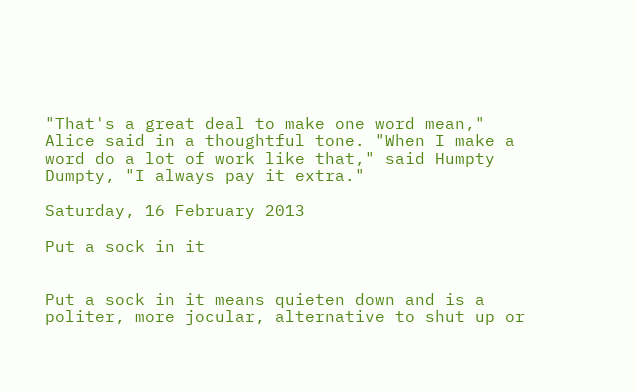"That's a great deal to make one word mean," Alice said in a thoughtful tone. "When I make a word do a lot of work like that," said Humpty Dumpty, "I always pay it extra."

Saturday, 16 February 2013

Put a sock in it


Put a sock in it means quieten down and is a politer, more jocular, alternative to shut up or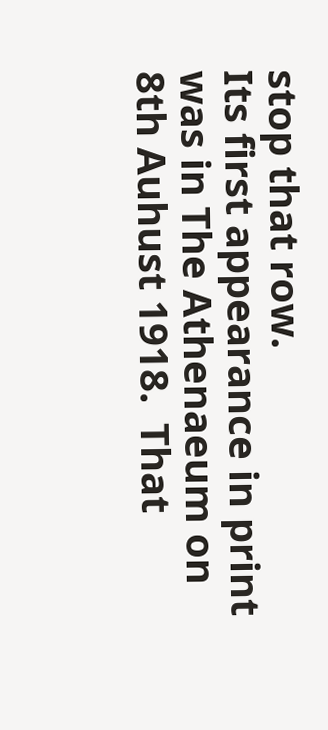stop that row.
Its first appearance in print was in The Athenaeum on 8th Auhust 1918.  That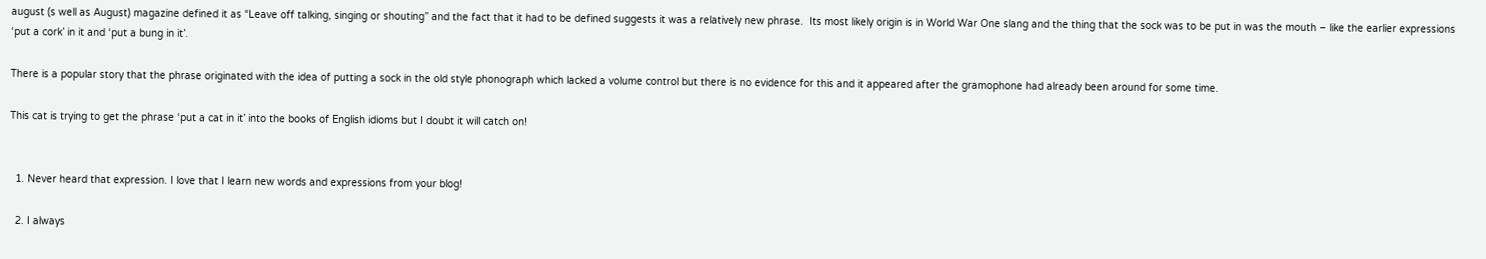august (s well as August) magazine defined it as “Leave off talking, singing or shouting” and the fact that it had to be defined suggests it was a relatively new phrase.  Its most likely origin is in World War One slang and the thing that the sock was to be put in was the mouth – like the earlier expressions ‘put a cork’ in it and ‘put a bung in it’.

There is a popular story that the phrase originated with the idea of putting a sock in the old style phonograph which lacked a volume control but there is no evidence for this and it appeared after the gramophone had already been around for some time.

This cat is trying to get the phrase ‘put a cat in it’ into the books of English idioms but I doubt it will catch on!


  1. Never heard that expression. I love that I learn new words and expressions from your blog!

  2. I always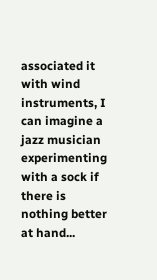associated it with wind instruments, I can imagine a jazz musician experimenting with a sock if there is nothing better at hand...